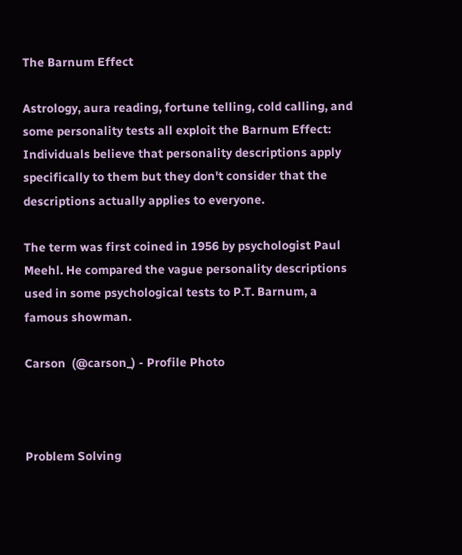The Barnum Effect

Astrology, aura reading, fortune telling, cold calling, and some personality tests all exploit the Barnum Effect: Individuals believe that personality descriptions apply specifically to them but they don't consider that the descriptions actually applies to everyone.

The term was first coined in 1956 by psychologist Paul Meehl. He compared the vague personality descriptions used in some psychological tests to P.T. Barnum, a famous showman.

Carson  (@carson_) - Profile Photo



Problem Solving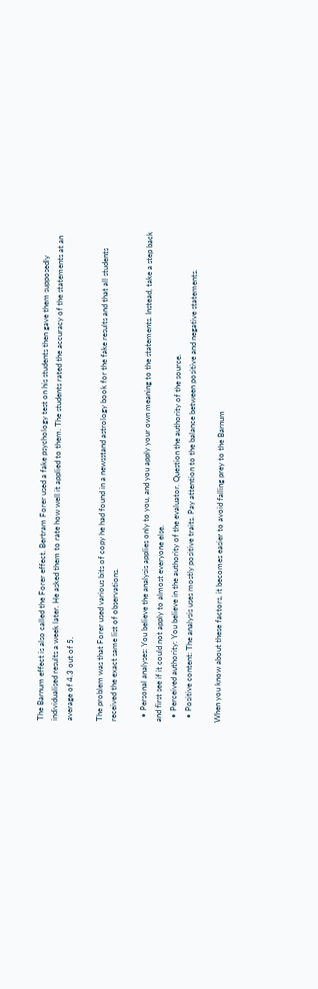The Barnum effect is also called the Forer effect. Bertram Forer used a fake psychology test on his students then gave them supposedly individualised results a week later. He asked them to rate how well it applied to them. The students rated the accuracy of the statements at an average of 4.3 out of 5.

The problem was that Forer used various bits of copy he had found in a newsstand astrology book for the fake results and that all students received the exact same list of observations.

  • Personal analyses: You believe the analysis applies only to you, and you apply your own meaning to the statements. Instead, take a step back and first see if it could not apply to almost everyone else.
  • Perceived authority: You believe in the authority of the evaluator. Question the authority of the source.
  • Positive content: The analysis uses mostly positive traits. Pay attention to the balance between positive and negative statements.

When you know about these factors, it becomes easier to avoid falling prey to the Barnum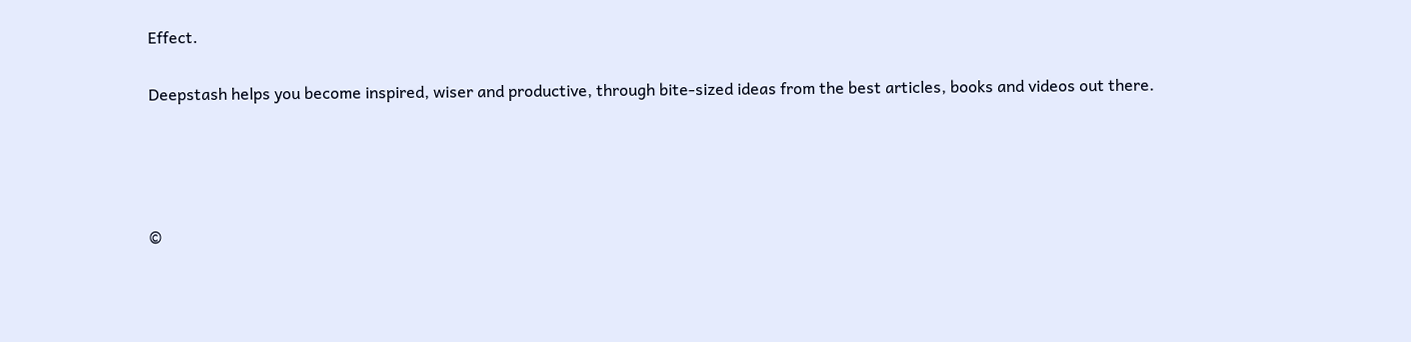Effect.

Deepstash helps you become inspired, wiser and productive, through bite-sized ideas from the best articles, books and videos out there.




©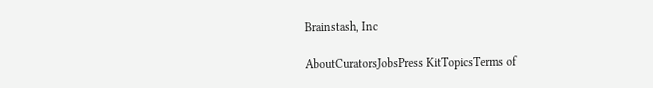Brainstash, Inc

AboutCuratorsJobsPress KitTopicsTerms of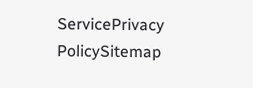ServicePrivacy PolicySitemap